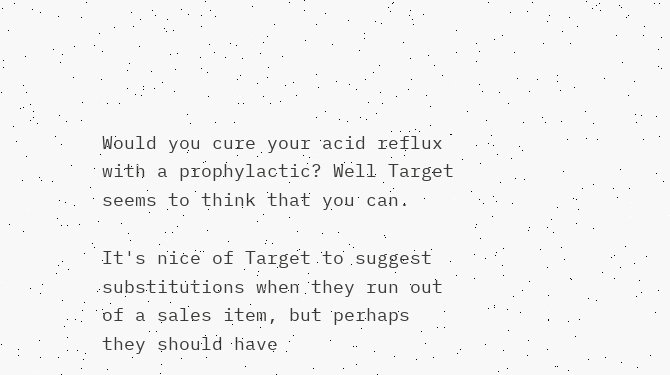Would you cure your acid reflux with a prophylactic? Well Target seems to think that you can.

It's nice of Target to suggest substitutions when they run out of a sales item, but perhaps they should have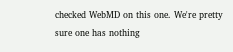checked WebMD on this one. We're pretty sure one has nothing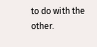to do with the other.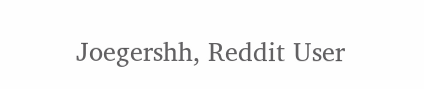Joegershh, Reddit User